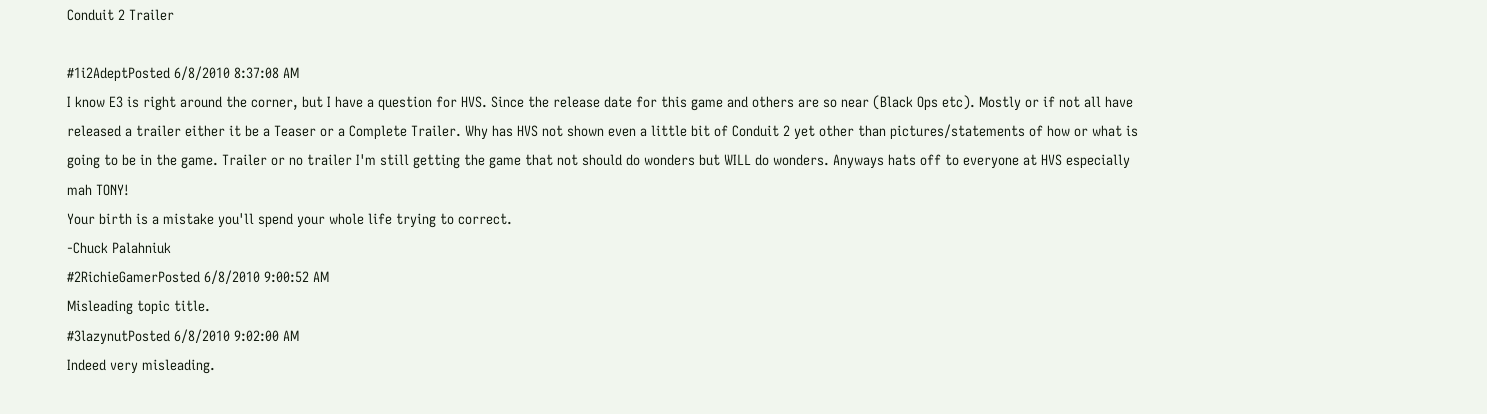Conduit 2 Trailer

#1i2AdeptPosted 6/8/2010 8:37:08 AM
I know E3 is right around the corner, but I have a question for HVS. Since the release date for this game and others are so near (Black Ops etc). Mostly or if not all have released a trailer either it be a Teaser or a Complete Trailer. Why has HVS not shown even a little bit of Conduit 2 yet other than pictures/statements of how or what is going to be in the game. Trailer or no trailer I'm still getting the game that not should do wonders but WILL do wonders. Anyways hats off to everyone at HVS especially mah TONY!
Your birth is a mistake you'll spend your whole life trying to correct.
-Chuck Palahniuk
#2RichieGamerPosted 6/8/2010 9:00:52 AM
Misleading topic title.
#3lazynutPosted 6/8/2010 9:02:00 AM
Indeed very misleading.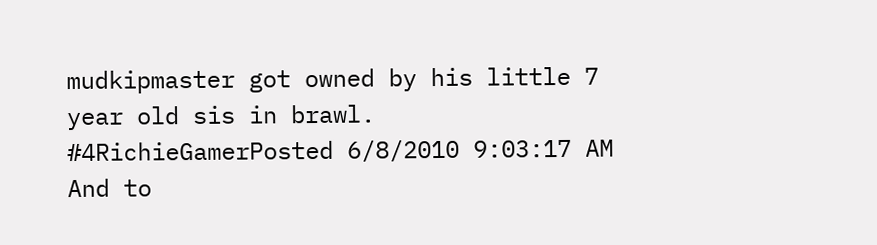mudkipmaster got owned by his little 7 year old sis in brawl.
#4RichieGamerPosted 6/8/2010 9:03:17 AM
And to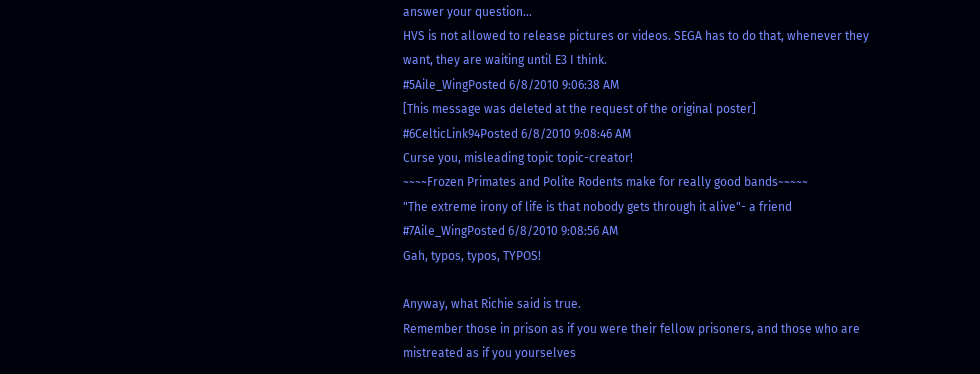answer your question...
HVS is not allowed to release pictures or videos. SEGA has to do that, whenever they want, they are waiting until E3 I think.
#5Aile_WingPosted 6/8/2010 9:06:38 AM
[This message was deleted at the request of the original poster]
#6CelticLink94Posted 6/8/2010 9:08:46 AM
Curse you, misleading topic topic-creator!
~~~~Frozen Primates and Polite Rodents make for really good bands~~~~~
"The extreme irony of life is that nobody gets through it alive"- a friend
#7Aile_WingPosted 6/8/2010 9:08:56 AM
Gah, typos, typos, TYPOS!

Anyway, what Richie said is true.
Remember those in prison as if you were their fellow prisoners, and those who are mistreated as if you yourselves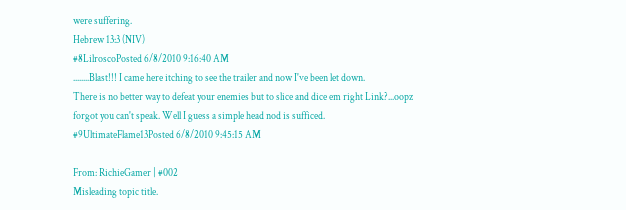were suffering.
Hebrew 13:3 (NIV)
#8LilroscoPosted 6/8/2010 9:16:40 AM
........Blast!!! I came here itching to see the trailer and now I've been let down.
There is no better way to defeat your enemies but to slice and dice em right Link?...oopz forgot you can't speak. Well I guess a simple head nod is sufficed.
#9UltimateFlame13Posted 6/8/2010 9:45:15 AM

From: RichieGamer | #002
Misleading topic title.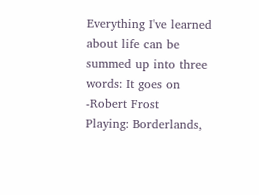Everything I've learned about life can be summed up into three words: It goes on -Robert Frost
Playing: Borderlands,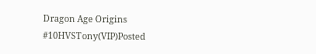Dragon Age Origins
#10HVSTony(VIP)Posted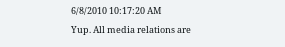6/8/2010 10:17:20 AM
Yup. All media relations are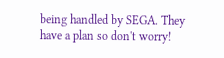being handled by SEGA. They have a plan so don't worry!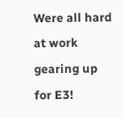Were all hard at work gearing up for E3!